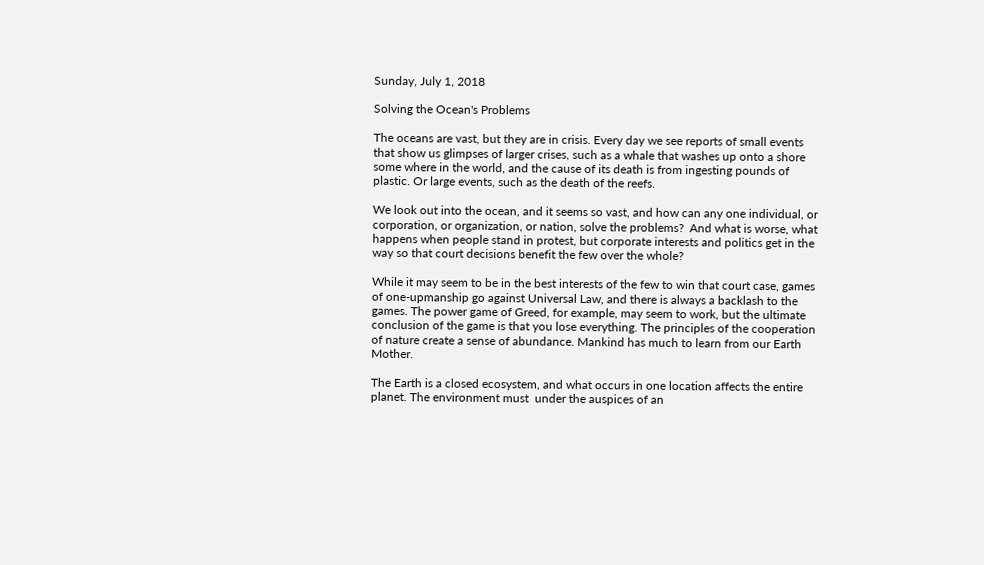Sunday, July 1, 2018

Solving the Ocean's Problems

The oceans are vast, but they are in crisis. Every day we see reports of small events that show us glimpses of larger crises, such as a whale that washes up onto a shore some where in the world, and the cause of its death is from ingesting pounds of plastic. Or large events, such as the death of the reefs.

We look out into the ocean, and it seems so vast, and how can any one individual, or corporation, or organization, or nation, solve the problems?  And what is worse, what happens when people stand in protest, but corporate interests and politics get in the way so that court decisions benefit the few over the whole?

While it may seem to be in the best interests of the few to win that court case, games of one-upmanship go against Universal Law, and there is always a backlash to the games. The power game of Greed, for example, may seem to work, but the ultimate conclusion of the game is that you lose everything. The principles of the cooperation of nature create a sense of abundance. Mankind has much to learn from our Earth Mother.

The Earth is a closed ecosystem, and what occurs in one location affects the entire planet. The environment must  under the auspices of an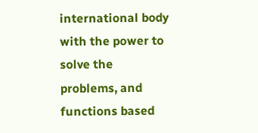international body with the power to solve the problems, and functions based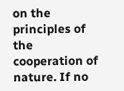on the principles of the cooperation of nature. If no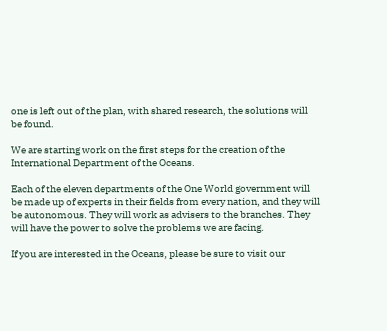one is left out of the plan, with shared research, the solutions will be found.

We are starting work on the first steps for the creation of the International Department of the Oceans.

Each of the eleven departments of the One World government will be made up of experts in their fields from every nation, and they will be autonomous. They will work as advisers to the branches. They will have the power to solve the problems we are facing.

If you are interested in the Oceans, please be sure to visit our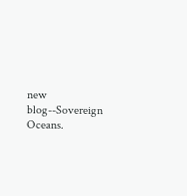new blog--Sovereign Oceans.